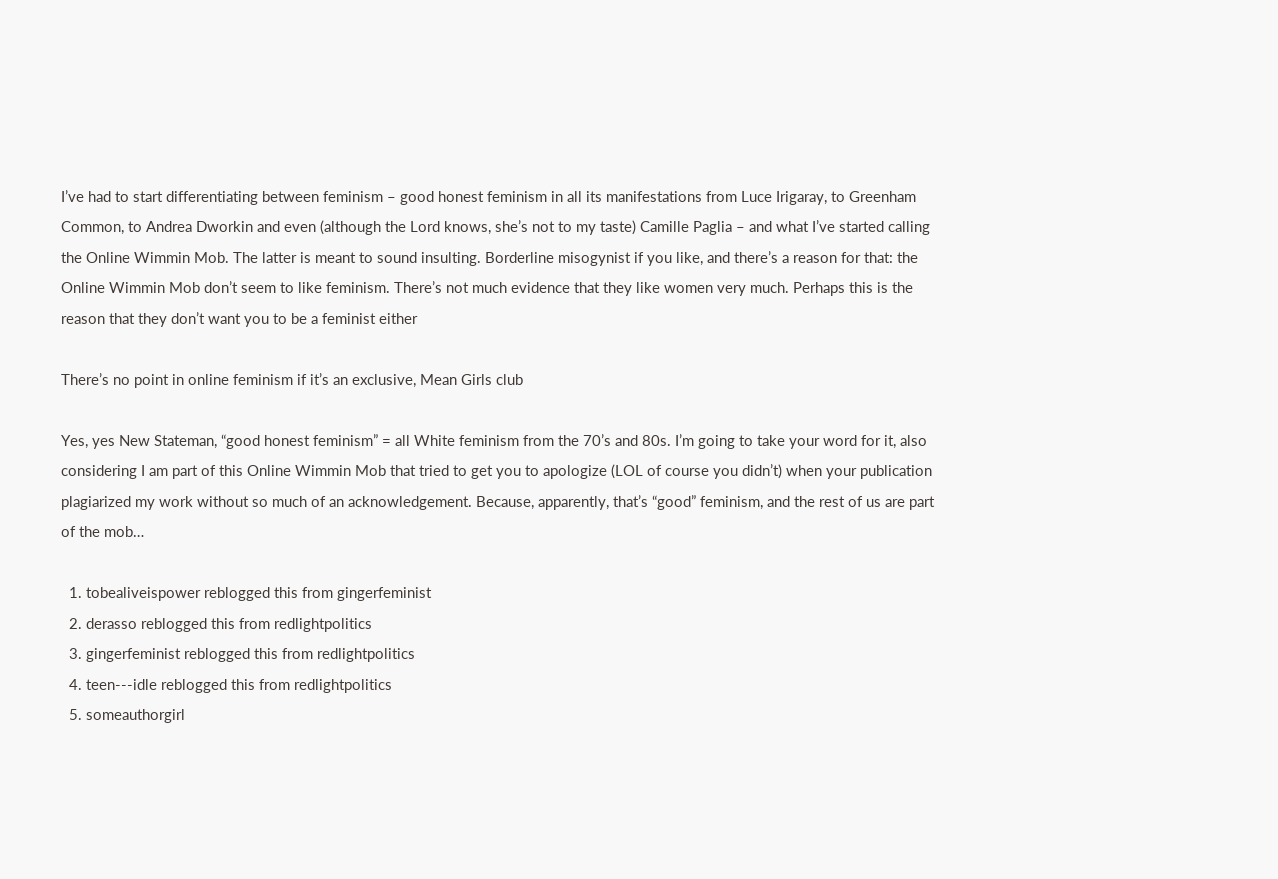I’ve had to start differentiating between feminism – good honest feminism in all its manifestations from Luce Irigaray, to Greenham Common, to Andrea Dworkin and even (although the Lord knows, she’s not to my taste) Camille Paglia – and what I’ve started calling the Online Wimmin Mob. The latter is meant to sound insulting. Borderline misogynist if you like, and there’s a reason for that: the Online Wimmin Mob don’t seem to like feminism. There’s not much evidence that they like women very much. Perhaps this is the reason that they don’t want you to be a feminist either

There’s no point in online feminism if it’s an exclusive, Mean Girls club

Yes, yes New Stateman, “good honest feminism” = all White feminism from the 70’s and 80s. I’m going to take your word for it, also considering I am part of this Online Wimmin Mob that tried to get you to apologize (LOL of course you didn’t) when your publication plagiarized my work without so much of an acknowledgement. Because, apparently, that’s “good” feminism, and the rest of us are part of the mob…

  1. tobealiveispower reblogged this from gingerfeminist
  2. derasso reblogged this from redlightpolitics
  3. gingerfeminist reblogged this from redlightpolitics
  4. teen---idle reblogged this from redlightpolitics
  5. someauthorgirl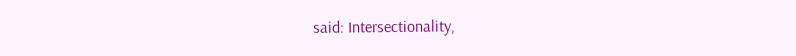said: Intersectionality,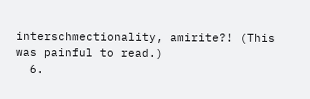interschmectionality, amirite?! (This was painful to read.)
  6.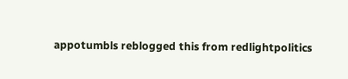appotumbls reblogged this from redlightpolitics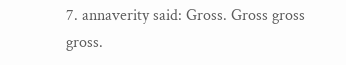7. annaverity said: Gross. Gross gross gross.